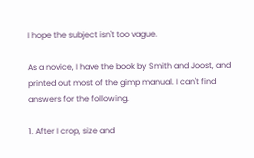I hope the subject isn't too vague.

As a novice, I have the book by Smith and Joost, and printed out most of the gimp manual. I can't find answers for the following.

1. After I crop, size and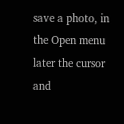save a photo, in the Open menu later the cursor and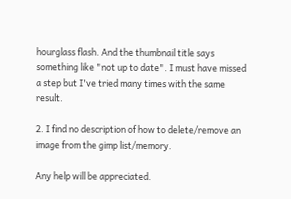hourglass flash. And the thumbnail title says something like "not up to date". I must have missed a step but I've tried many times with the same result.

2. I find no description of how to delete/remove an image from the gimp list/memory.

Any help will be appreciated.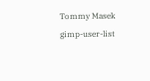Tommy Masek
gimp-user-list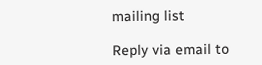mailing list

Reply via email to